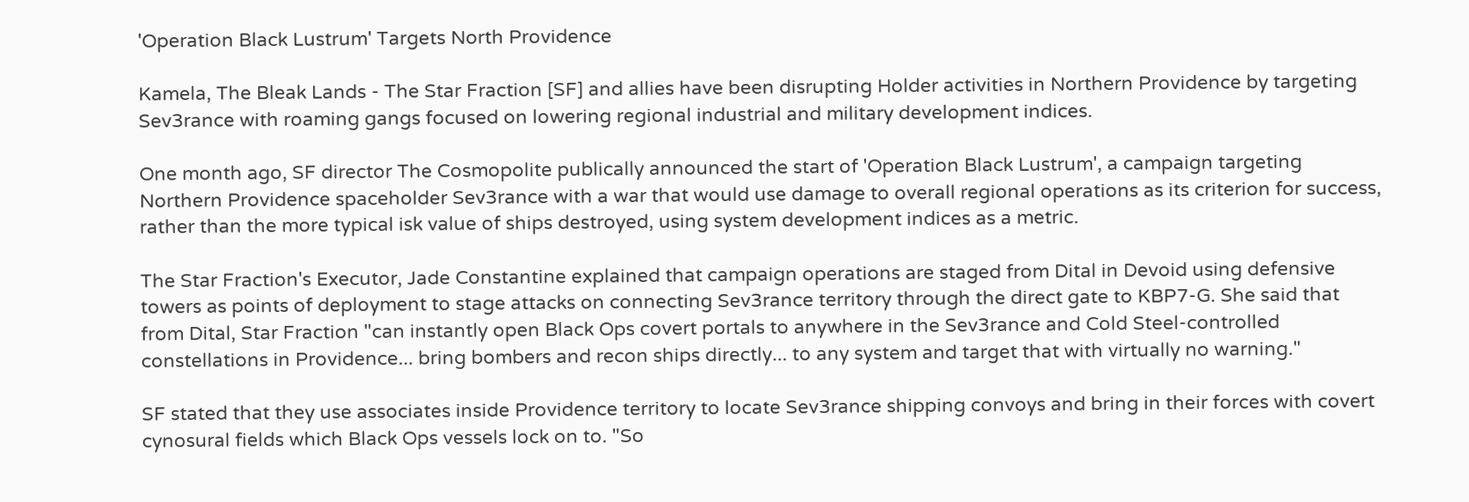'Operation Black Lustrum' Targets North Providence

Kamela, The Bleak Lands - The Star Fraction [SF] and allies have been disrupting Holder activities in Northern Providence by targeting Sev3rance with roaming gangs focused on lowering regional industrial and military development indices.

One month ago, SF director The Cosmopolite publically announced the start of 'Operation Black Lustrum', a campaign targeting Northern Providence spaceholder Sev3rance with a war that would use damage to overall regional operations as its criterion for success, rather than the more typical isk value of ships destroyed, using system development indices as a metric.

The Star Fraction's Executor, Jade Constantine explained that campaign operations are staged from Dital in Devoid using defensive towers as points of deployment to stage attacks on connecting Sev3rance territory through the direct gate to KBP7-G. She said that from Dital, Star Fraction "can instantly open Black Ops covert portals to anywhere in the Sev3rance and Cold Steel-controlled constellations in Providence... bring bombers and recon ships directly... to any system and target that with virtually no warning."

SF stated that they use associates inside Providence territory to locate Sev3rance shipping convoys and bring in their forces with covert cynosural fields which Black Ops vessels lock on to. "So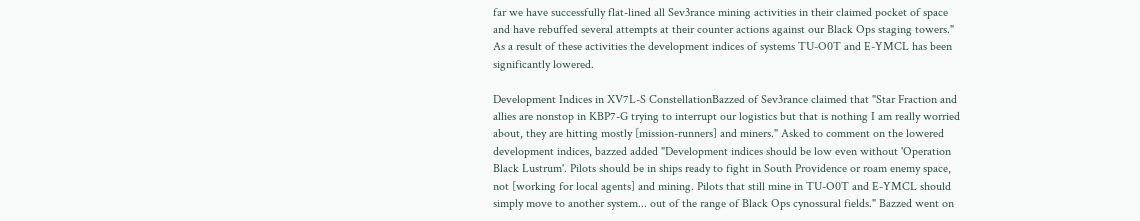far we have successfully flat-lined all Sev3rance mining activities in their claimed pocket of space and have rebuffed several attempts at their counter actions against our Black Ops staging towers." As a result of these activities the development indices of systems TU-O0T and E-YMCL has been significantly lowered.

Development Indices in XV7L-S ConstellationBazzed of Sev3rance claimed that "Star Fraction and allies are nonstop in KBP7-G trying to interrupt our logistics but that is nothing I am really worried about, they are hitting mostly [mission-runners] and miners." Asked to comment on the lowered development indices, bazzed added "Development indices should be low even without 'Operation Black Lustrum'. Pilots should be in ships ready to fight in South Providence or roam enemy space, not [working for local agents] and mining. Pilots that still mine in TU-O0T and E-YMCL should simply move to another system... out of the range of Black Ops cynossural fields." Bazzed went on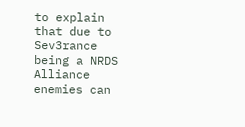to explain that due to Sev3rance being a NRDS Alliance enemies can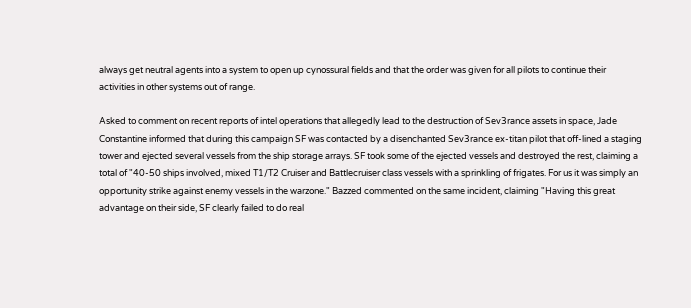always get neutral agents into a system to open up cynossural fields and that the order was given for all pilots to continue their activities in other systems out of range.

Asked to comment on recent reports of intel operations that allegedly lead to the destruction of Sev3rance assets in space, Jade Constantine informed that during this campaign SF was contacted by a disenchanted Sev3rance ex-titan pilot that off-lined a staging tower and ejected several vessels from the ship storage arrays. SF took some of the ejected vessels and destroyed the rest, claiming a total of "40-50 ships involved, mixed T1/T2 Cruiser and Battlecruiser class vessels with a sprinkling of frigates. For us it was simply an opportunity strike against enemy vessels in the warzone." Bazzed commented on the same incident, claiming "Having this great advantage on their side, SF clearly failed to do real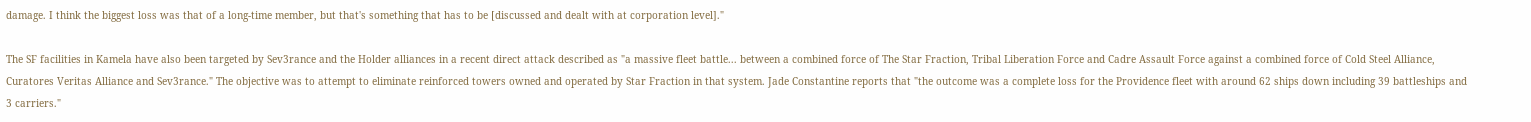damage. I think the biggest loss was that of a long-time member, but that's something that has to be [discussed and dealt with at corporation level]."

The SF facilities in Kamela have also been targeted by Sev3rance and the Holder alliances in a recent direct attack described as "a massive fleet battle... between a combined force of The Star Fraction, Tribal Liberation Force and Cadre Assault Force against a combined force of Cold Steel Alliance, Curatores Veritas Alliance and Sev3rance." The objective was to attempt to eliminate reinforced towers owned and operated by Star Fraction in that system. Jade Constantine reports that "the outcome was a complete loss for the Providence fleet with around 62 ships down including 39 battleships and 3 carriers."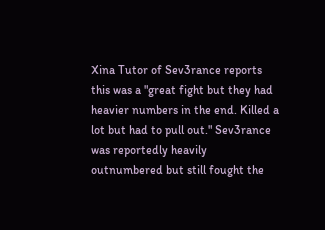Xina Tutor of Sev3rance reports this was a "great fight but they had heavier numbers in the end. Killed a lot but had to pull out." Sev3rance was reportedly heavily outnumbered but still fought the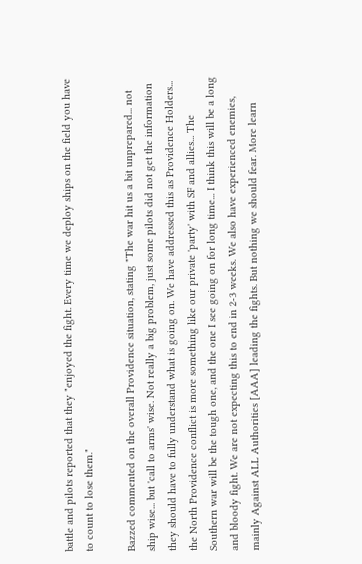battle and pilots reported that they "enjoyed the fight. Every time we deploy ships on the field you have to count to lose them."

Bazzed commented on the overall Providence situation, stating "The war hit us a bit unprepared... not ship wise... but 'call to arms' wise. Not really a big problem, just some pilots did not get the information they should have to fully understand what is going on. We have addressed this as Providence Holders... the North Providence conflict is more something like our private 'party' with SF and allies... The Southern war will be the tough one, and the one I see going on for long time... I think this will be a long and bloody fight. We are not expecting this to end in 2-3 weeks. We also have experienced enemies, mainly Against ALL Authorities [AAA] leading the fights. But nothing we should fear. More learn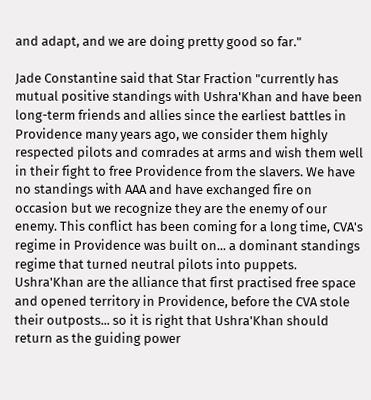and adapt, and we are doing pretty good so far."

Jade Constantine said that Star Fraction "currently has mutual positive standings with Ushra'Khan and have been long-term friends and allies since the earliest battles in Providence many years ago, we consider them highly respected pilots and comrades at arms and wish them well in their fight to free Providence from the slavers. We have no standings with AAA and have exchanged fire on occasion but we recognize they are the enemy of our enemy. This conflict has been coming for a long time, CVA's regime in Providence was built on... a dominant standings regime that turned neutral pilots into puppets. Ushra'Khan are the alliance that first practised free space and opened territory in Providence, before the CVA stole their outposts... so it is right that Ushra'Khan should return as the guiding power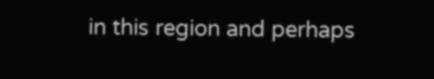in this region and perhaps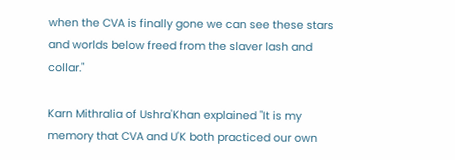when the CVA is finally gone we can see these stars and worlds below freed from the slaver lash and collar."

Karn Mithralia of Ushra'Khan explained "It is my memory that CVA and U'K both practiced our own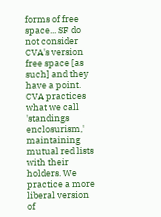forms of free space... SF do not consider CVA's version free space [as such] and they have a point. CVA practices what we call 'standings enclosurism,' maintaining mutual red lists with their holders. We practice a more liberal version of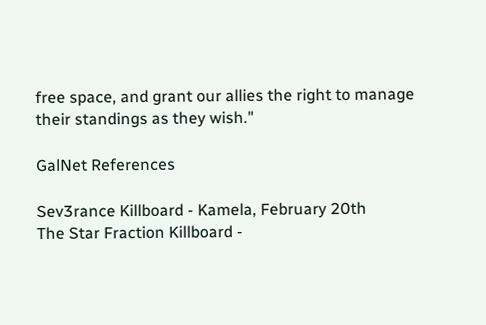free space, and grant our allies the right to manage their standings as they wish."

GalNet References

Sev3rance Killboard - Kamela, February 20th
The Star Fraction Killboard -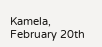Kamela, February 20th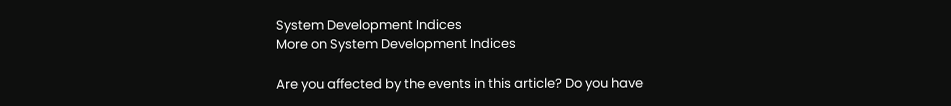System Development Indices
More on System Development Indices

Are you affected by the events in this article? Do you have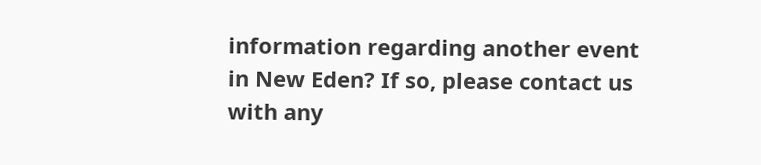information regarding another event in New Eden? If so, please contact us with any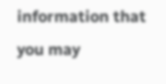information that you may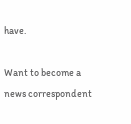have.

Want to become a news correspondent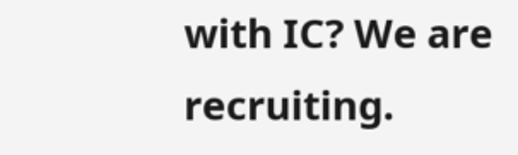with IC? We are recruiting.